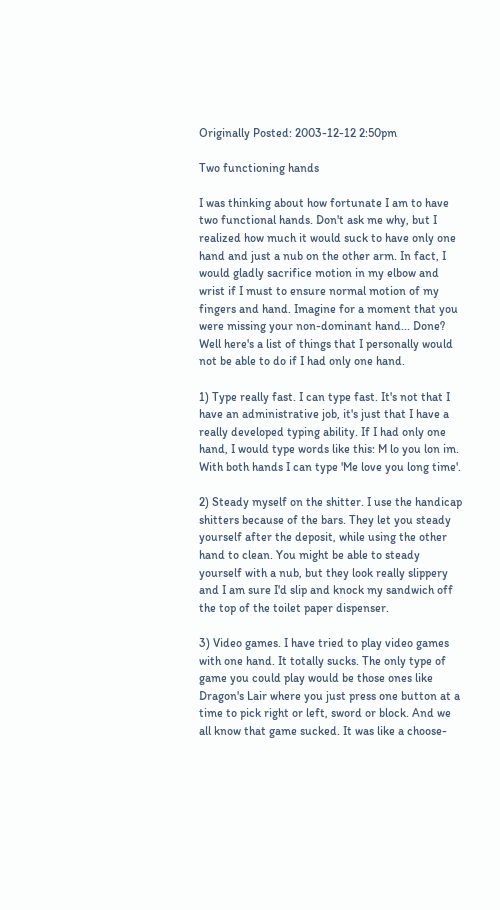Originally Posted: 2003-12-12 2:50pm

Two functioning hands

I was thinking about how fortunate I am to have two functional hands. Don't ask me why, but I realized how much it would suck to have only one hand and just a nub on the other arm. In fact, I would gladly sacrifice motion in my elbow and wrist if I must to ensure normal motion of my fingers and hand. Imagine for a moment that you were missing your non-dominant hand... Done? Well here's a list of things that I personally would not be able to do if I had only one hand.

1) Type really fast. I can type fast. It's not that I have an administrative job, it's just that I have a really developed typing ability. If I had only one hand, I would type words like this: M lo you lon im. With both hands I can type 'Me love you long time'.

2) Steady myself on the shitter. I use the handicap shitters because of the bars. They let you steady yourself after the deposit, while using the other hand to clean. You might be able to steady yourself with a nub, but they look really slippery and I am sure I'd slip and knock my sandwich off the top of the toilet paper dispenser.

3) Video games. I have tried to play video games with one hand. It totally sucks. The only type of game you could play would be those ones like Dragon's Lair where you just press one button at a time to pick right or left, sword or block. And we all know that game sucked. It was like a choose-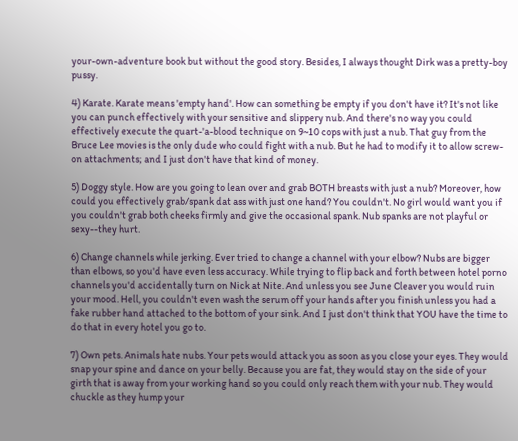your-own-adventure book but without the good story. Besides, I always thought Dirk was a pretty-boy pussy.

4) Karate. Karate means 'empty hand'. How can something be empty if you don't have it? It's not like you can punch effectively with your sensitive and slippery nub. And there's no way you could effectively execute the quart-'a-blood technique on 9~10 cops with just a nub. That guy from the Bruce Lee movies is the only dude who could fight with a nub. But he had to modify it to allow screw-on attachments; and I just don't have that kind of money.

5) Doggy style. How are you going to lean over and grab BOTH breasts with just a nub? Moreover, how could you effectively grab/spank dat ass with just one hand? You couldn't. No girl would want you if you couldn't grab both cheeks firmly and give the occasional spank. Nub spanks are not playful or sexy--they hurt.

6) Change channels while jerking. Ever tried to change a channel with your elbow? Nubs are bigger than elbows, so you'd have even less accuracy. While trying to flip back and forth between hotel porno channels you'd accidentally turn on Nick at Nite. And unless you see June Cleaver you would ruin your mood. Hell, you couldn't even wash the serum off your hands after you finish unless you had a fake rubber hand attached to the bottom of your sink. And I just don't think that YOU have the time to do that in every hotel you go to.

7) Own pets. Animals hate nubs. Your pets would attack you as soon as you close your eyes. They would snap your spine and dance on your belly. Because you are fat, they would stay on the side of your girth that is away from your working hand so you could only reach them with your nub. They would chuckle as they hump your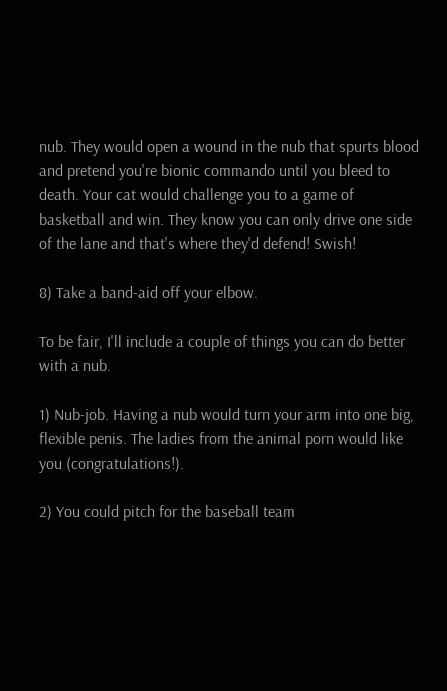nub. They would open a wound in the nub that spurts blood and pretend you're bionic commando until you bleed to death. Your cat would challenge you to a game of basketball and win. They know you can only drive one side of the lane and that's where they'd defend! Swish!

8) Take a band-aid off your elbow.

To be fair, I'll include a couple of things you can do better with a nub.

1) Nub-job. Having a nub would turn your arm into one big, flexible penis. The ladies from the animal porn would like you (congratulations!).

2) You could pitch for the baseball team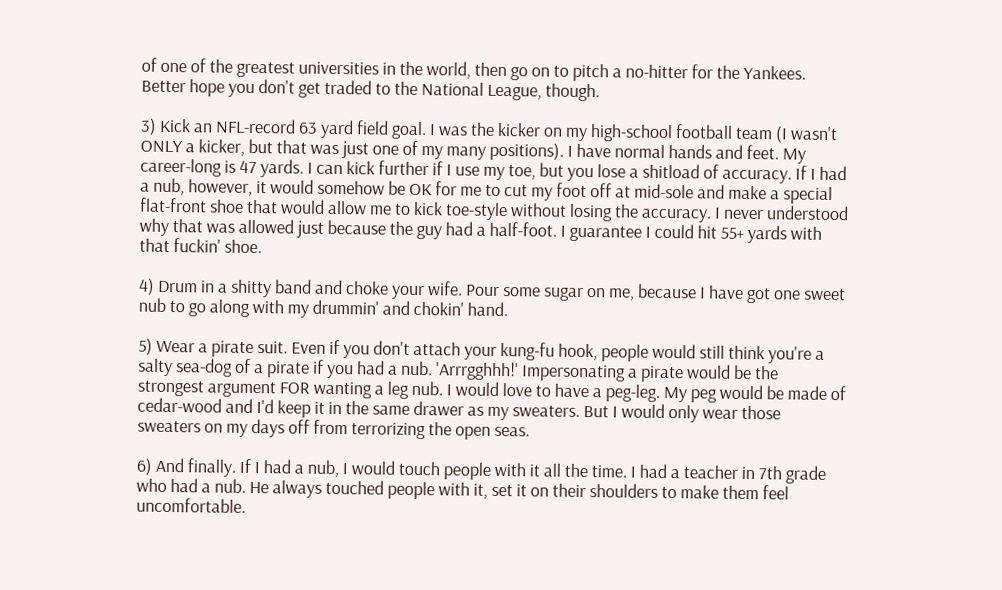of one of the greatest universities in the world, then go on to pitch a no-hitter for the Yankees. Better hope you don't get traded to the National League, though.

3) Kick an NFL-record 63 yard field goal. I was the kicker on my high-school football team (I wasn't ONLY a kicker, but that was just one of my many positions). I have normal hands and feet. My career-long is 47 yards. I can kick further if I use my toe, but you lose a shitload of accuracy. If I had a nub, however, it would somehow be OK for me to cut my foot off at mid-sole and make a special flat-front shoe that would allow me to kick toe-style without losing the accuracy. I never understood why that was allowed just because the guy had a half-foot. I guarantee I could hit 55+ yards with that fuckin' shoe.

4) Drum in a shitty band and choke your wife. Pour some sugar on me, because I have got one sweet nub to go along with my drummin' and chokin' hand.

5) Wear a pirate suit. Even if you don't attach your kung-fu hook, people would still think you're a salty sea-dog of a pirate if you had a nub. 'Arrrgghhh!' Impersonating a pirate would be the strongest argument FOR wanting a leg nub. I would love to have a peg-leg. My peg would be made of cedar-wood and I'd keep it in the same drawer as my sweaters. But I would only wear those sweaters on my days off from terrorizing the open seas.

6) And finally. If I had a nub, I would touch people with it all the time. I had a teacher in 7th grade who had a nub. He always touched people with it, set it on their shoulders to make them feel uncomfortable.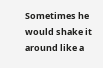Sometimes he would shake it around like a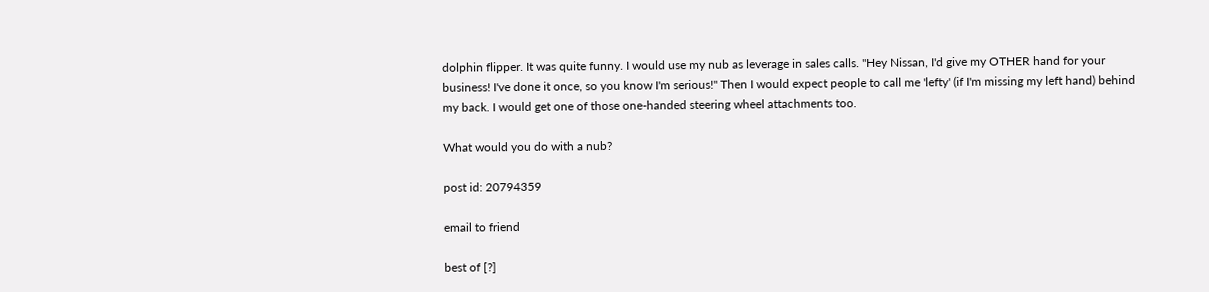dolphin flipper. It was quite funny. I would use my nub as leverage in sales calls. "Hey Nissan, I'd give my OTHER hand for your business! I've done it once, so you know I'm serious!" Then I would expect people to call me 'lefty' (if I'm missing my left hand) behind my back. I would get one of those one-handed steering wheel attachments too.

What would you do with a nub?

post id: 20794359

email to friend

best of [?]